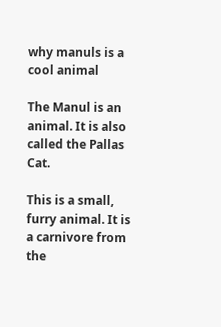why manuls is a cool animal

The Manul is an animal. It is also called the Pallas Cat.

This is a small, furry animal. It is a carnivore from the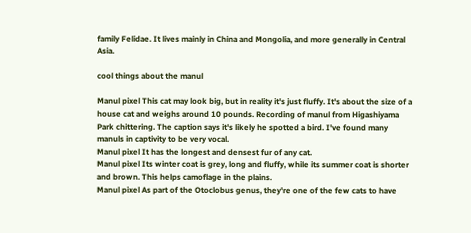family Felidae. It lives mainly in China and Mongolia, and more generally in Central Asia.

cool things about the manul

Manul pixel This cat may look big, but in reality it's just fluffy. It's about the size of a house cat and weighs around 10 pounds. Recording of manul from Higashiyama Park chittering. The caption says it's likely he spotted a bird. I've found many manuls in captivity to be very vocal.
Manul pixel It has the longest and densest fur of any cat.
Manul pixel Its winter coat is grey, long and fluffy, while its summer coat is shorter and brown. This helps camoflage in the plains.
Manul pixel As part of the Otoclobus genus, they're one of the few cats to have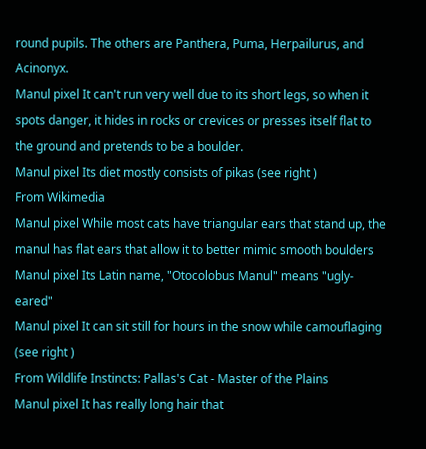round pupils. The others are Panthera, Puma, Herpailurus, and Acinonyx.
Manul pixel It can't run very well due to its short legs, so when it spots danger, it hides in rocks or crevices or presses itself flat to the ground and pretends to be a boulder.
Manul pixel Its diet mostly consists of pikas (see right )
From Wikimedia
Manul pixel While most cats have triangular ears that stand up, the manul has flat ears that allow it to better mimic smooth boulders
Manul pixel Its Latin name, "Otocolobus Manul" means "ugly-eared"
Manul pixel It can sit still for hours in the snow while camouflaging (see right )
From Wildlife Instincts: Pallas's Cat - Master of the Plains
Manul pixel It has really long hair that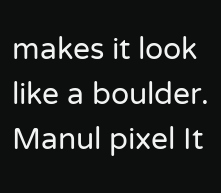makes it look like a boulder.
Manul pixel It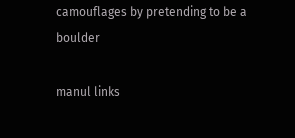camouflages by pretending to be a boulder

manul links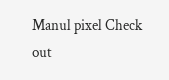Manul pixel Check out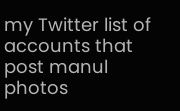my Twitter list of accounts that post manul photos